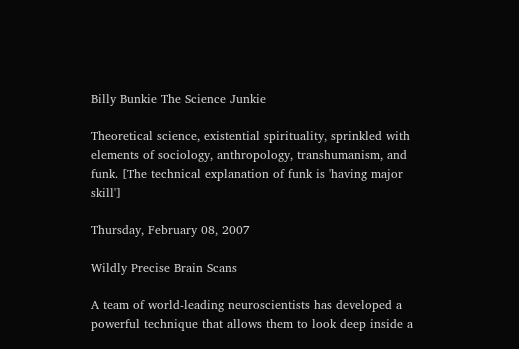Billy Bunkie The Science Junkie

Theoretical science, existential spirituality, sprinkled with elements of sociology, anthropology, transhumanism, and funk. [The technical explanation of funk is 'having major skill']

Thursday, February 08, 2007

Wildly Precise Brain Scans

A team of world-leading neuroscientists has developed a powerful technique that allows them to look deep inside a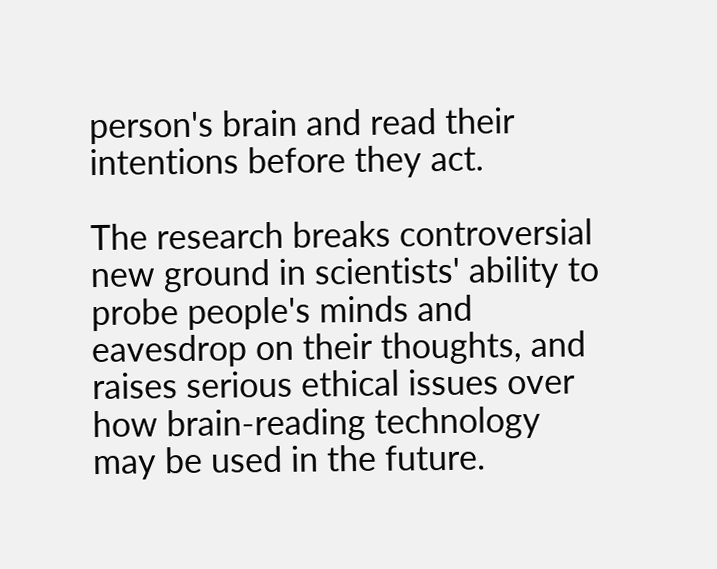person's brain and read their intentions before they act.

The research breaks controversial new ground in scientists' ability to probe people's minds and eavesdrop on their thoughts, and raises serious ethical issues over how brain-reading technology may be used in the future.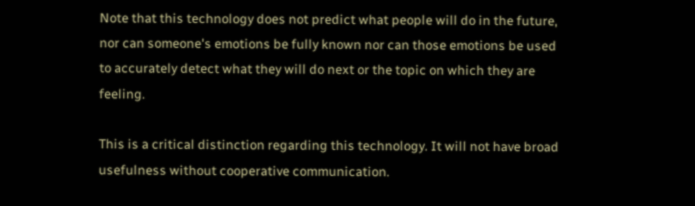Note that this technology does not predict what people will do in the future, nor can someone's emotions be fully known nor can those emotions be used to accurately detect what they will do next or the topic on which they are feeling.

This is a critical distinction regarding this technology. It will not have broad usefulness without cooperative communication.